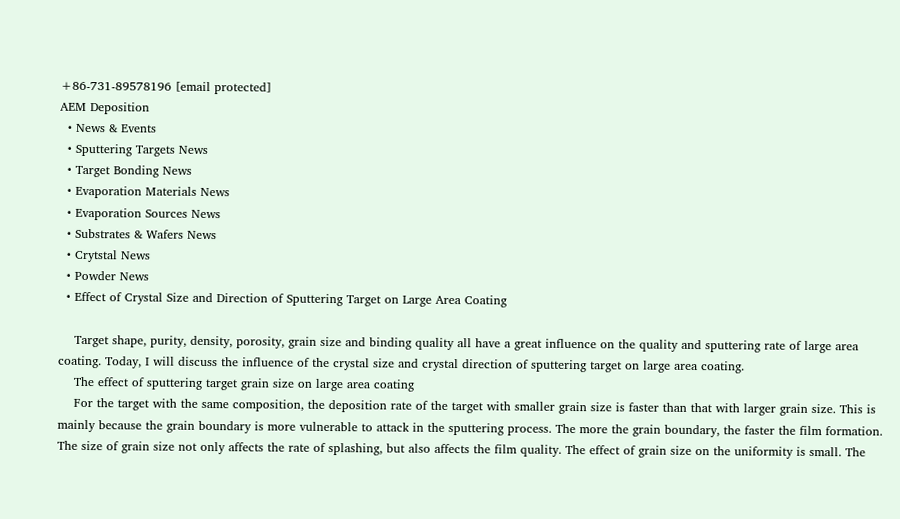+86-731-89578196 [email protected]
AEM Deposition
  • News & Events
  • Sputtering Targets News
  • Target Bonding News
  • Evaporation Materials News
  • Evaporation Sources News
  • Substrates & Wafers News
  • Crytstal News
  • Powder News
  • Effect of Crystal Size and Direction of Sputtering Target on Large Area Coating

    Target shape, purity, density, porosity, grain size and binding quality all have a great influence on the quality and sputtering rate of large area coating. Today, I will discuss the influence of the crystal size and crystal direction of sputtering target on large area coating.
    The effect of sputtering target grain size on large area coating
    For the target with the same composition, the deposition rate of the target with smaller grain size is faster than that with larger grain size. This is mainly because the grain boundary is more vulnerable to attack in the sputtering process. The more the grain boundary, the faster the film formation. The size of grain size not only affects the rate of splashing, but also affects the film quality. The effect of grain size on the uniformity is small. The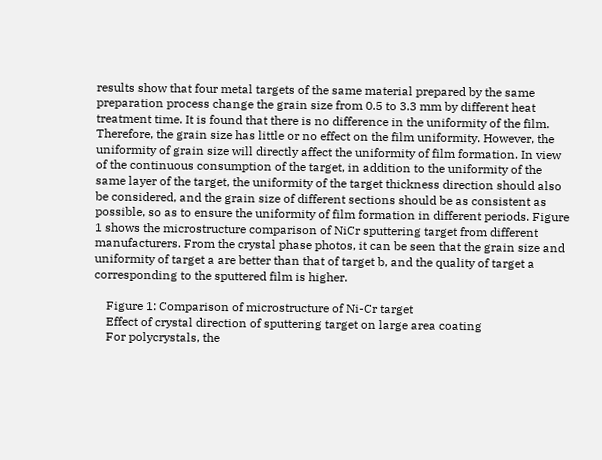results show that four metal targets of the same material prepared by the same preparation process change the grain size from 0.5 to 3.3 mm by different heat treatment time. It is found that there is no difference in the uniformity of the film. Therefore, the grain size has little or no effect on the film uniformity. However, the uniformity of grain size will directly affect the uniformity of film formation. In view of the continuous consumption of the target, in addition to the uniformity of the same layer of the target, the uniformity of the target thickness direction should also be considered, and the grain size of different sections should be as consistent as possible, so as to ensure the uniformity of film formation in different periods. Figure 1 shows the microstructure comparison of NiCr sputtering target from different manufacturers. From the crystal phase photos, it can be seen that the grain size and uniformity of target a are better than that of target b, and the quality of target a corresponding to the sputtered film is higher.

    Figure 1: Comparison of microstructure of Ni-Cr target
    Effect of crystal direction of sputtering target on large area coating
    For polycrystals, the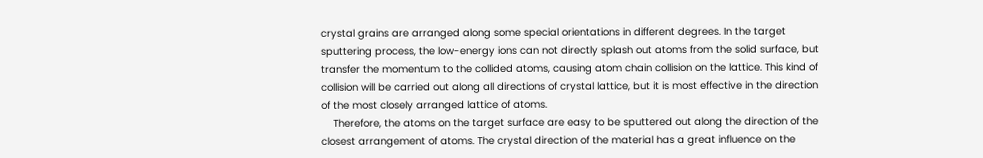crystal grains are arranged along some special orientations in different degrees. In the target sputtering process, the low-energy ions can not directly splash out atoms from the solid surface, but transfer the momentum to the collided atoms, causing atom chain collision on the lattice. This kind of collision will be carried out along all directions of crystal lattice, but it is most effective in the direction of the most closely arranged lattice of atoms.
    Therefore, the atoms on the target surface are easy to be sputtered out along the direction of the closest arrangement of atoms. The crystal direction of the material has a great influence on the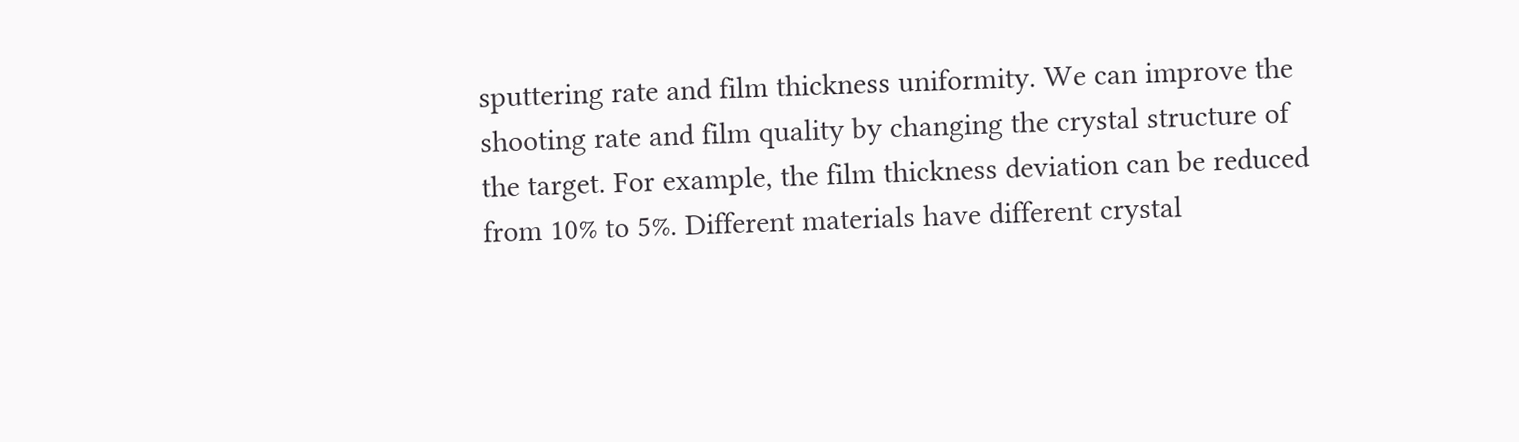sputtering rate and film thickness uniformity. We can improve the shooting rate and film quality by changing the crystal structure of the target. For example, the film thickness deviation can be reduced from 10% to 5%. Different materials have different crystal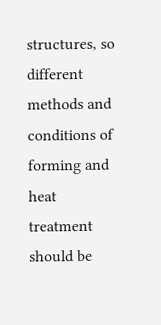structures, so different methods and conditions of forming and heat treatment should be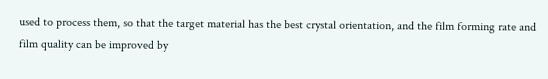used to process them, so that the target material has the best crystal orientation, and the film forming rate and film quality can be improved by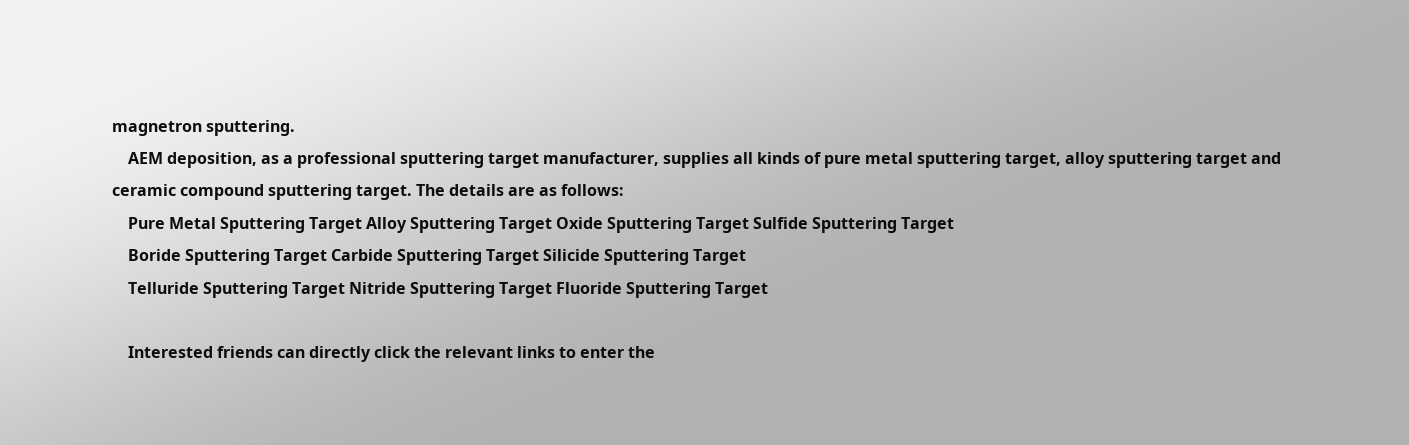magnetron sputtering.
    AEM deposition, as a professional sputtering target manufacturer, supplies all kinds of pure metal sputtering target, alloy sputtering target and ceramic compound sputtering target. The details are as follows:
    Pure Metal Sputtering Target Alloy Sputtering Target Oxide Sputtering Target Sulfide Sputtering Target
    Boride Sputtering Target Carbide Sputtering Target Silicide Sputtering Target
    Telluride Sputtering Target Nitride Sputtering Target Fluoride Sputtering Target

    Interested friends can directly click the relevant links to enter the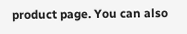product page. You can also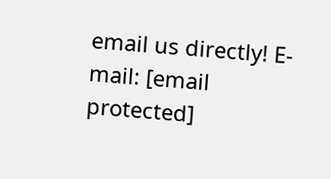email us directly! E-mail: [email protected]